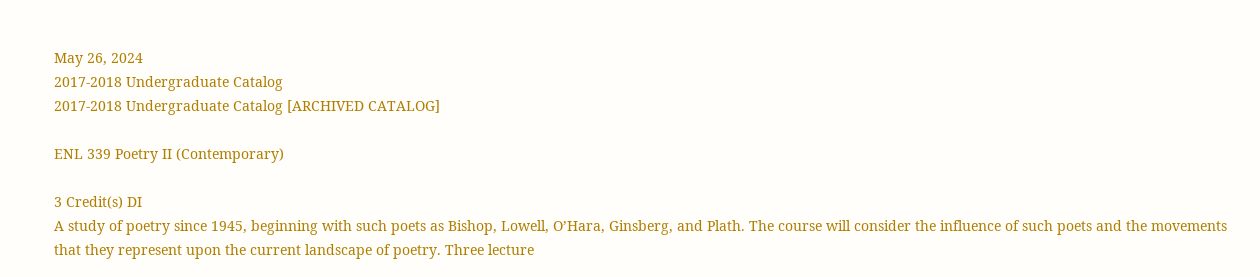May 26, 2024
2017-2018 Undergraduate Catalog
2017-2018 Undergraduate Catalog [ARCHIVED CATALOG]

ENL 339 Poetry II (Contemporary)

3 Credit(s) DI
A study of poetry since 1945, beginning with such poets as Bishop, Lowell, O’Hara, Ginsberg, and Plath. The course will consider the influence of such poets and the movements that they represent upon the current landscape of poetry. Three lecture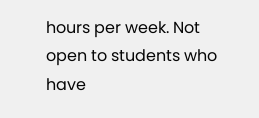hours per week. Not open to students who have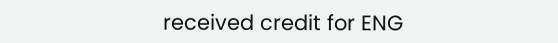received credit for ENG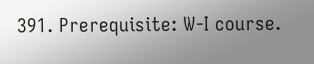391. Prerequisite: W-I course.